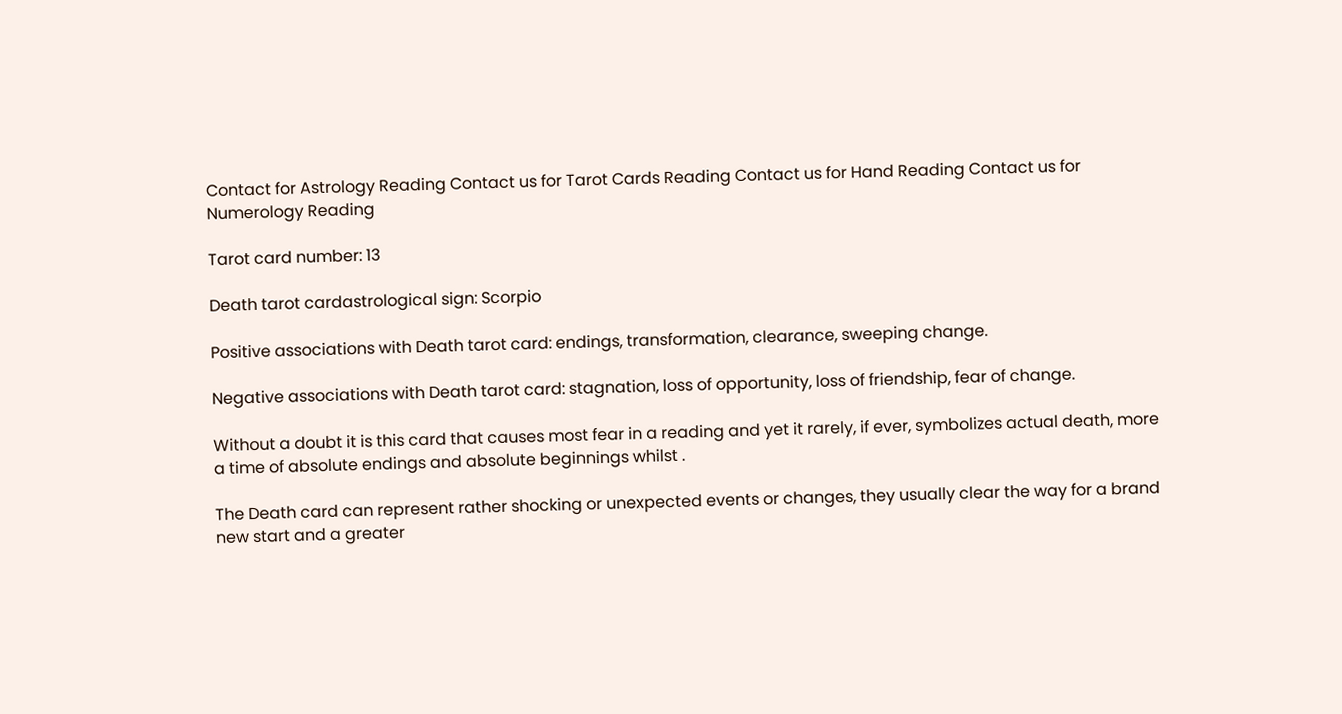Contact for Astrology Reading Contact us for Tarot Cards Reading Contact us for Hand Reading Contact us for Numerology Reading

Tarot card number: 13

Death tarot cardastrological sign: Scorpio

Positive associations with Death tarot card: endings, transformation, clearance, sweeping change.

Negative associations with Death tarot card: stagnation, loss of opportunity, loss of friendship, fear of change.

Without a doubt it is this card that causes most fear in a reading and yet it rarely, if ever, symbolizes actual death, more a time of absolute endings and absolute beginnings whilst .

The Death card can represent rather shocking or unexpected events or changes, they usually clear the way for a brand new start and a greater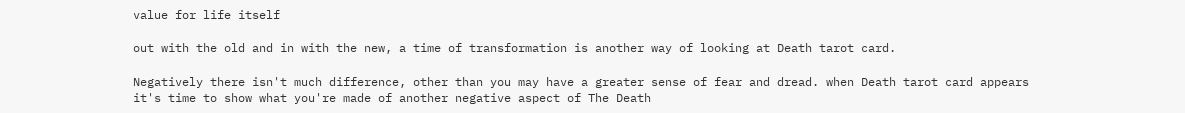value for life itself

out with the old and in with the new, a time of transformation is another way of looking at Death tarot card.

Negatively there isn't much difference, other than you may have a greater sense of fear and dread. when Death tarot card appears it's time to show what you're made of another negative aspect of The Death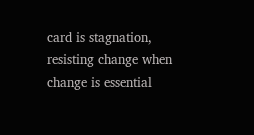card is stagnation, resisting change when change is essential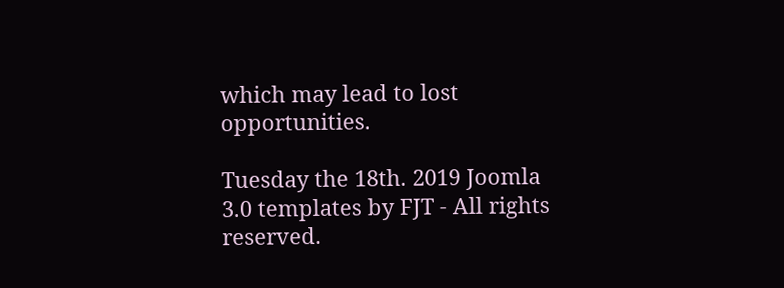which may lead to lost opportunities.

Tuesday the 18th. 2019 Joomla 3.0 templates by FJT - All rights reserved.